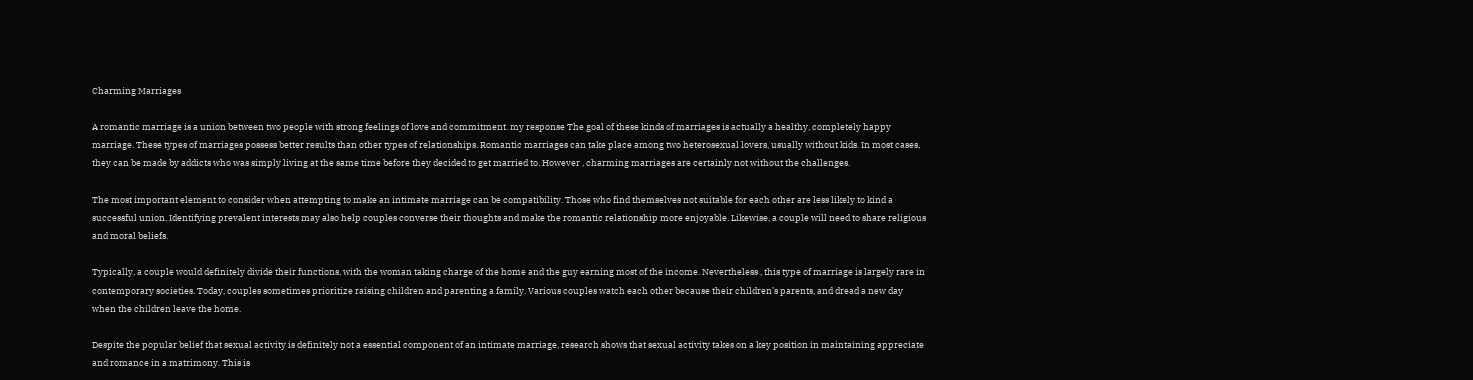Charming Marriages

A romantic marriage is a union between two people with strong feelings of love and commitment. my response The goal of these kinds of marriages is actually a healthy, completely happy marriage. These types of marriages possess better results than other types of relationships. Romantic marriages can take place among two heterosexual lovers, usually without kids. In most cases, they can be made by addicts who was simply living at the same time before they decided to get married to. However , charming marriages are certainly not without the challenges.

The most important element to consider when attempting to make an intimate marriage can be compatibility. Those who find themselves not suitable for each other are less likely to kind a successful union. Identifying prevalent interests may also help couples converse their thoughts and make the romantic relationship more enjoyable. Likewise, a couple will need to share religious and moral beliefs.

Typically, a couple would definitely divide their functions, with the woman taking charge of the home and the guy earning most of the income. Nevertheless , this type of marriage is largely rare in contemporary societies. Today, couples sometimes prioritize raising children and parenting a family. Various couples watch each other because their children’s parents, and dread a new day when the children leave the home.

Despite the popular belief that sexual activity is definitely not a essential component of an intimate marriage, research shows that sexual activity takes on a key position in maintaining appreciate and romance in a matrimony. This is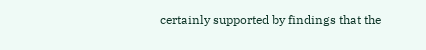certainly supported by findings that the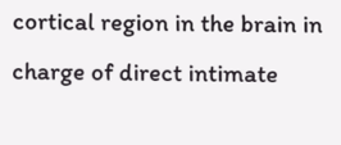cortical region in the brain in charge of direct intimate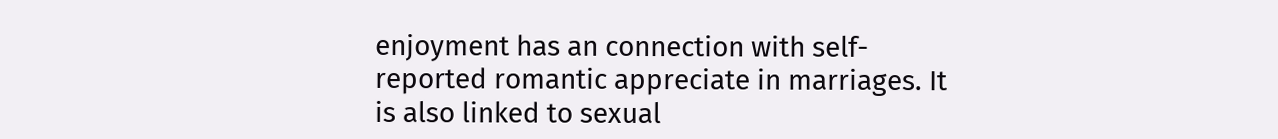enjoyment has an connection with self-reported romantic appreciate in marriages. It is also linked to sexual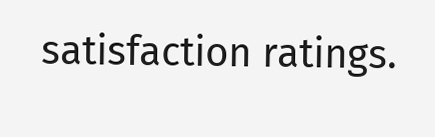satisfaction ratings.